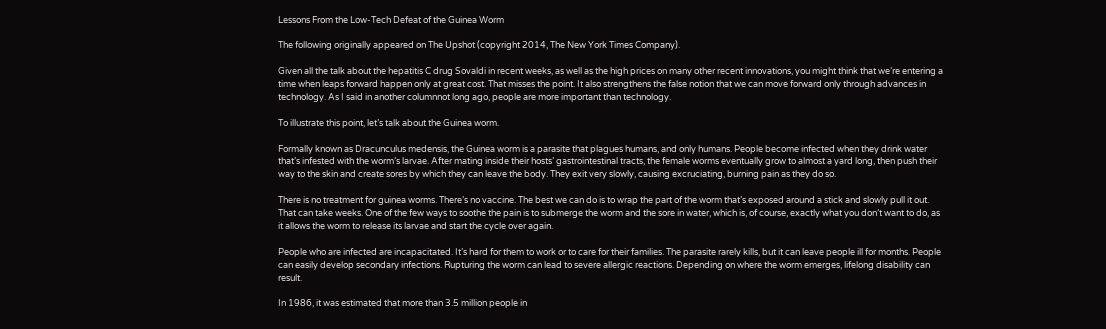Lessons From the Low-Tech Defeat of the Guinea Worm

The following originally appeared on The Upshot (copyright 2014, The New York Times Company).

Given all the talk about the hepatitis C drug Sovaldi in recent weeks, as well as the high prices on many other recent innovations, you might think that we’re entering a time when leaps forward happen only at great cost. That misses the point. It also strengthens the false notion that we can move forward only through advances in technology. As I said in another columnnot long ago, people are more important than technology.

To illustrate this point, let’s talk about the Guinea worm.

Formally known as Dracunculus medensis, the Guinea worm is a parasite that plagues humans, and only humans. People become infected when they drink water that’s infested with the worm’s larvae. After mating inside their hosts’ gastrointestinal tracts, the female worms eventually grow to almost a yard long, then push their way to the skin and create sores by which they can leave the body. They exit very slowly, causing excruciating, burning pain as they do so.

There is no treatment for guinea worms. There’s no vaccine. The best we can do is to wrap the part of the worm that’s exposed around a stick and slowly pull it out. That can take weeks. One of the few ways to soothe the pain is to submerge the worm and the sore in water, which is, of course, exactly what you don’t want to do, as it allows the worm to release its larvae and start the cycle over again.

People who are infected are incapacitated. It’s hard for them to work or to care for their families. The parasite rarely kills, but it can leave people ill for months. People can easily develop secondary infections. Rupturing the worm can lead to severe allergic reactions. Depending on where the worm emerges, lifelong disability can result.

In 1986, it was estimated that more than 3.5 million people in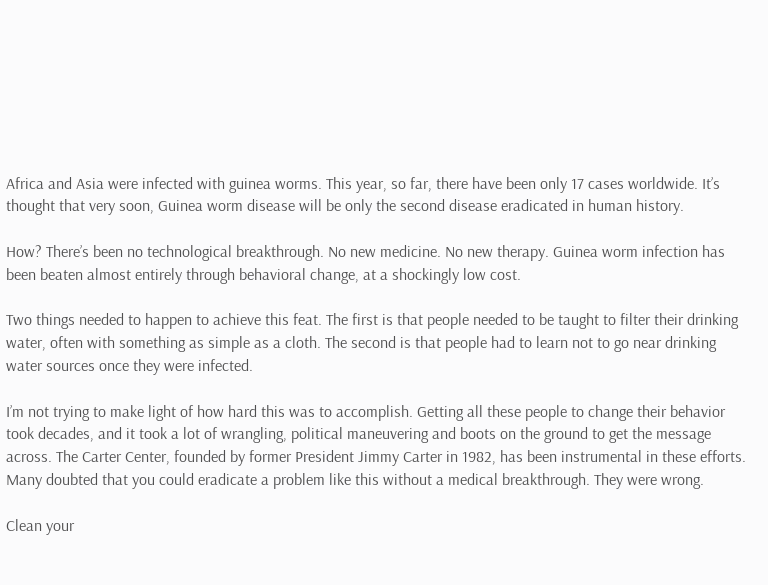Africa and Asia were infected with guinea worms. This year, so far, there have been only 17 cases worldwide. It’s thought that very soon, Guinea worm disease will be only the second disease eradicated in human history.

How? There’s been no technological breakthrough. No new medicine. No new therapy. Guinea worm infection has been beaten almost entirely through behavioral change, at a shockingly low cost.

Two things needed to happen to achieve this feat. The first is that people needed to be taught to filter their drinking water, often with something as simple as a cloth. The second is that people had to learn not to go near drinking water sources once they were infected.

I’m not trying to make light of how hard this was to accomplish. Getting all these people to change their behavior took decades, and it took a lot of wrangling, political maneuvering and boots on the ground to get the message across. The Carter Center, founded by former President Jimmy Carter in 1982, has been instrumental in these efforts. Many doubted that you could eradicate a problem like this without a medical breakthrough. They were wrong.

Clean your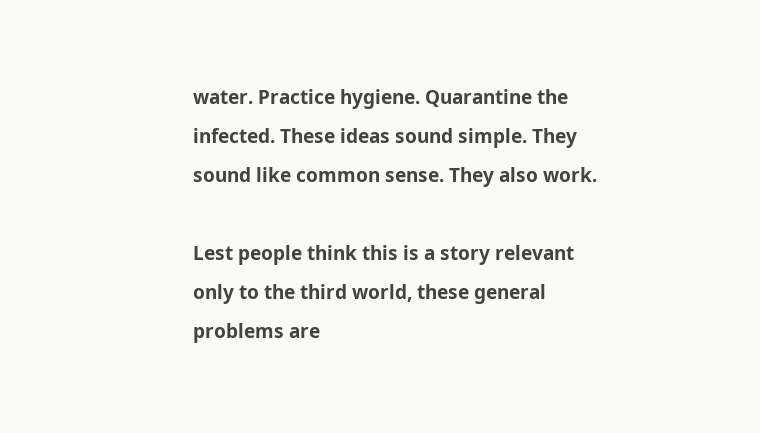water. Practice hygiene. Quarantine the infected. These ideas sound simple. They sound like common sense. They also work.

Lest people think this is a story relevant only to the third world, these general problems are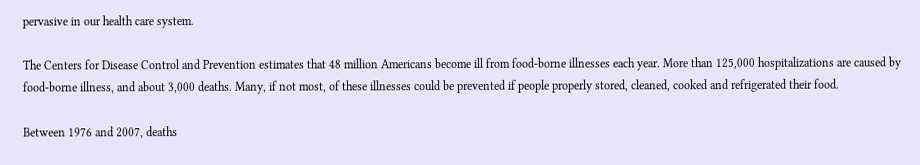pervasive in our health care system.

The Centers for Disease Control and Prevention estimates that 48 million Americans become ill from food-borne illnesses each year. More than 125,000 hospitalizations are caused by food-borne illness, and about 3,000 deaths. Many, if not most, of these illnesses could be prevented if people properly stored, cleaned, cooked and refrigerated their food.

Between 1976 and 2007, deaths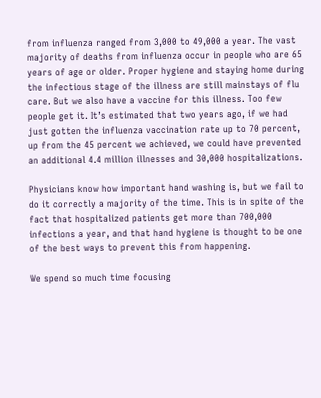from influenza ranged from 3,000 to 49,000 a year. The vast majority of deaths from influenza occur in people who are 65 years of age or older. Proper hygiene and staying home during the infectious stage of the illness are still mainstays of flu care. But we also have a vaccine for this illness. Too few people get it. It’s estimated that two years ago, if we had just gotten the influenza vaccination rate up to 70 percent, up from the 45 percent we achieved, we could have prevented an additional 4.4 million illnesses and 30,000 hospitalizations.

Physicians know how important hand washing is, but we fail to do it correctly a majority of the time. This is in spite of the fact that hospitalized patients get more than 700,000 infections a year, and that hand hygiene is thought to be one of the best ways to prevent this from happening.

We spend so much time focusing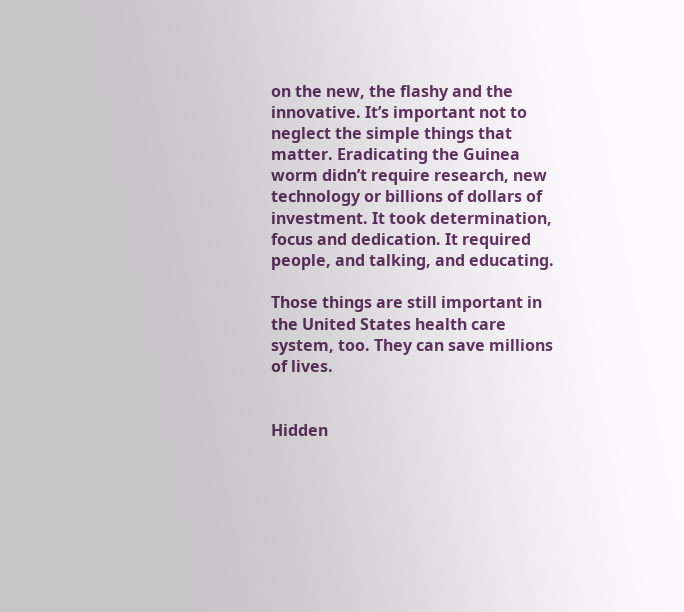on the new, the flashy and the innovative. It’s important not to neglect the simple things that matter. Eradicating the Guinea worm didn’t require research, new technology or billions of dollars of investment. It took determination, focus and dedication. It required people, and talking, and educating.

Those things are still important in the United States health care system, too. They can save millions of lives.


Hidden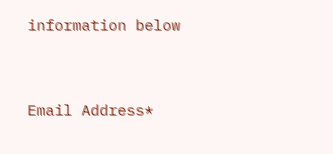information below


Email Address*